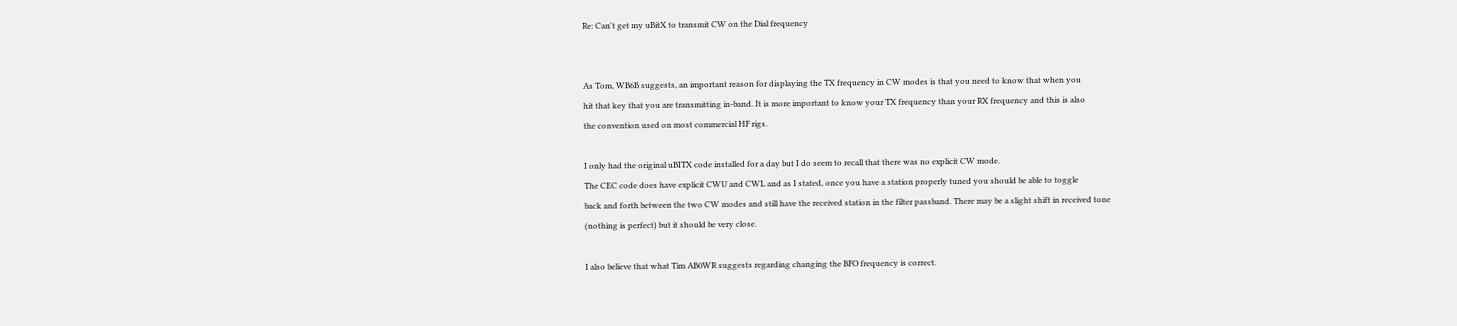Re: Can't get my uBitX to transmit CW on the Dial frequency


As Tom, WB6B suggests, an important reason for displaying the TX frequency in CW modes is that you need to know that when you
hit that key that you are transmitting in-band. It is more important to know your TX frequency than your RX frequency and this is also
the convention used on most commercial HF rigs.

I only had the original uBITX code installed for a day but I do seem to recall that there was no explicit CW mode.
The CEC code does have explicit CWU and CWL and as I stated, once you have a station properly tuned you should be able to toggle
back and forth between the two CW modes and still have the received station in the filter passband. There may be a slight shift in received tone
(nothing is perfect) but it should be very close.

I also believe that what Tim AB0WR suggests regarding changing the BFO frequency is correct.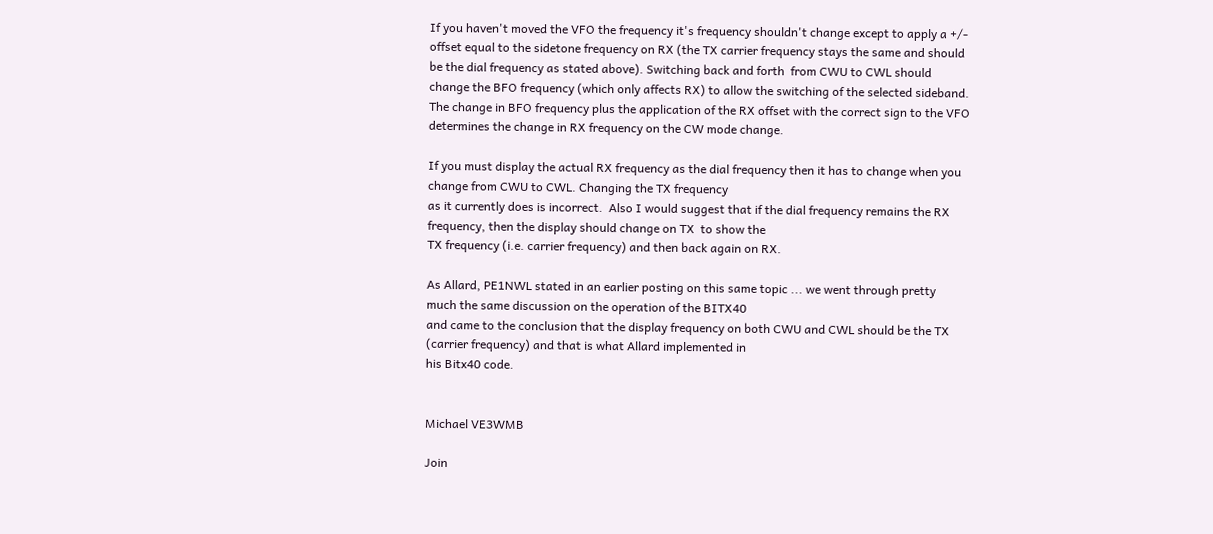If you haven't moved the VFO the frequency it's frequency shouldn't change except to apply a +/- offset equal to the sidetone frequency on RX (the TX carrier frequency stays the same and should be the dial frequency as stated above). Switching back and forth  from CWU to CWL should change the BFO frequency (which only affects RX) to allow the switching of the selected sideband. The change in BFO frequency plus the application of the RX offset with the correct sign to the VFO determines the change in RX frequency on the CW mode change.

If you must display the actual RX frequency as the dial frequency then it has to change when you change from CWU to CWL. Changing the TX frequency
as it currently does is incorrect.  Also I would suggest that if the dial frequency remains the RX frequency, then the display should change on TX  to show the
TX frequency (i.e. carrier frequency) and then back again on RX.

As Allard, PE1NWL stated in an earlier posting on this same topic ... we went through pretty much the same discussion on the operation of the BITX40
and came to the conclusion that the display frequency on both CWU and CWL should be the TX (carrier frequency) and that is what Allard implemented in
his Bitx40 code.


Michael VE3WMB

Join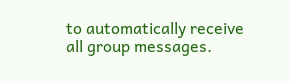to automatically receive all group messages.